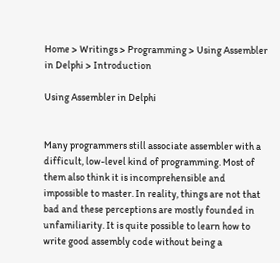Home > Writings > Programming > Using Assembler in Delphi > Introduction

Using Assembler in Delphi


Many programmers still associate assembler with a difficult, low-level kind of programming. Most of them also think it is incomprehensible and impossible to master. In reality, things are not that bad and these perceptions are mostly founded in unfamiliarity. It is quite possible to learn how to write good assembly code without being a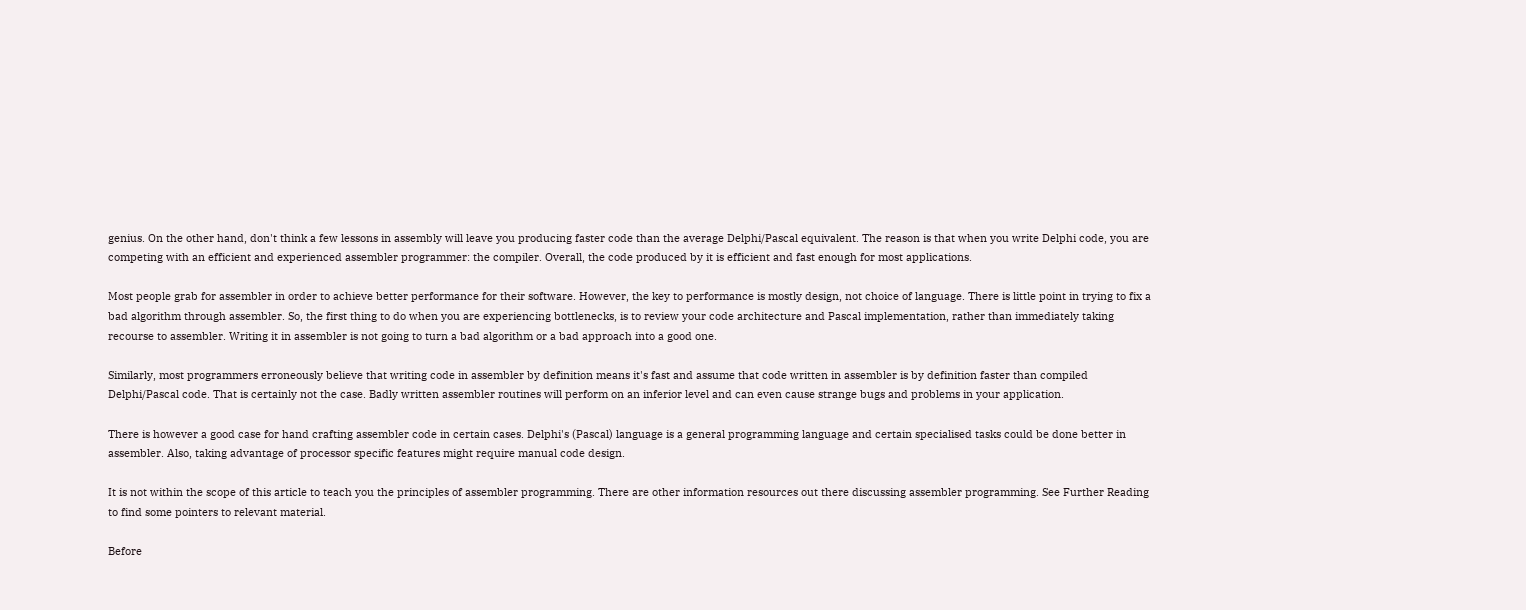genius. On the other hand, don't think a few lessons in assembly will leave you producing faster code than the average Delphi/Pascal equivalent. The reason is that when you write Delphi code, you are competing with an efficient and experienced assembler programmer: the compiler. Overall, the code produced by it is efficient and fast enough for most applications.

Most people grab for assembler in order to achieve better performance for their software. However, the key to performance is mostly design, not choice of language. There is little point in trying to fix a bad algorithm through assembler. So, the first thing to do when you are experiencing bottlenecks, is to review your code architecture and Pascal implementation, rather than immediately taking recourse to assembler. Writing it in assembler is not going to turn a bad algorithm or a bad approach into a good one.

Similarly, most programmers erroneously believe that writing code in assembler by definition means it's fast and assume that code written in assembler is by definition faster than compiled Delphi/Pascal code. That is certainly not the case. Badly written assembler routines will perform on an inferior level and can even cause strange bugs and problems in your application.

There is however a good case for hand crafting assembler code in certain cases. Delphi's (Pascal) language is a general programming language and certain specialised tasks could be done better in assembler. Also, taking advantage of processor specific features might require manual code design.

It is not within the scope of this article to teach you the principles of assembler programming. There are other information resources out there discussing assembler programming. See Further Reading to find some pointers to relevant material.

Before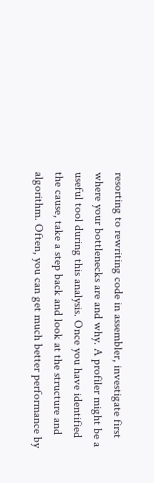resorting to rewriting code in assembler, investigate first where your bottlenecks are and why. A profiler might be a useful tool during this analysis. Once you have identified the cause, take a step back and look at the structure and algorithm. Often, you can get much better performance by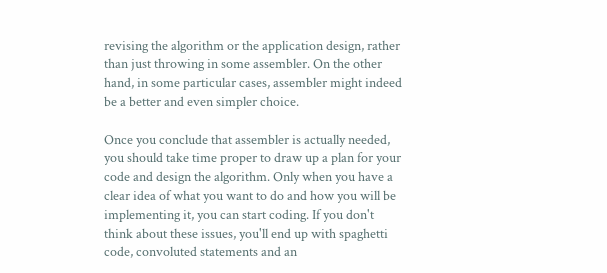revising the algorithm or the application design, rather than just throwing in some assembler. On the other hand, in some particular cases, assembler might indeed be a better and even simpler choice.

Once you conclude that assembler is actually needed, you should take time proper to draw up a plan for your code and design the algorithm. Only when you have a clear idea of what you want to do and how you will be implementing it, you can start coding. If you don't think about these issues, you'll end up with spaghetti code, convoluted statements and an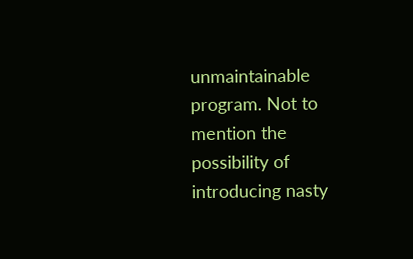unmaintainable program. Not to mention the possibility of introducing nasty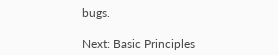bugs.

Next: Basic Principles